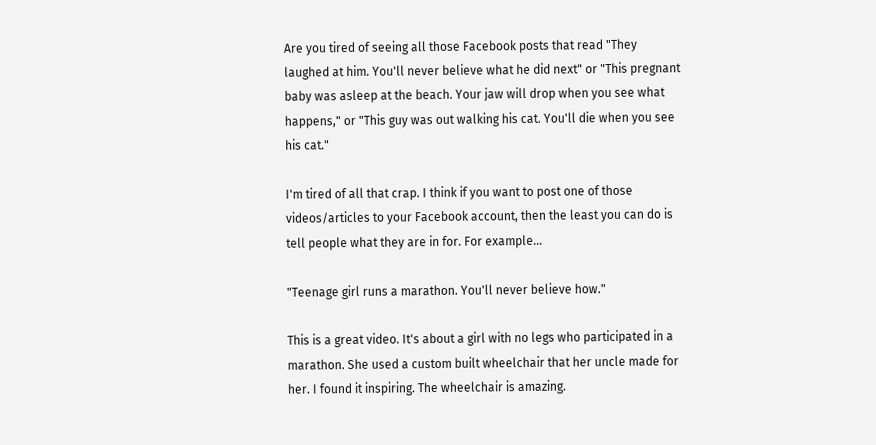Are you tired of seeing all those Facebook posts that read "They laughed at him. You'll never believe what he did next" or "This pregnant baby was asleep at the beach. Your jaw will drop when you see what happens," or "This guy was out walking his cat. You'll die when you see his cat."

I'm tired of all that crap. I think if you want to post one of those videos/articles to your Facebook account, then the least you can do is tell people what they are in for. For example...

"Teenage girl runs a marathon. You'll never believe how."

This is a great video. It's about a girl with no legs who participated in a marathon. She used a custom built wheelchair that her uncle made for her. I found it inspiring. The wheelchair is amazing.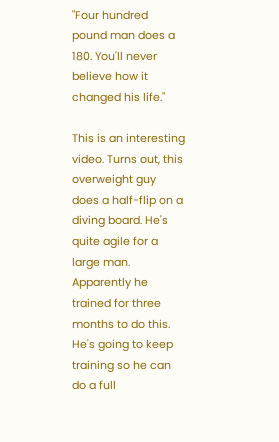"Four hundred pound man does a 180. You'll never believe how it changed his life."

This is an interesting video. Turns out, this overweight guy does a half-flip on a diving board. He's quite agile for a large man. Apparently he trained for three months to do this. He's going to keep training so he can do a full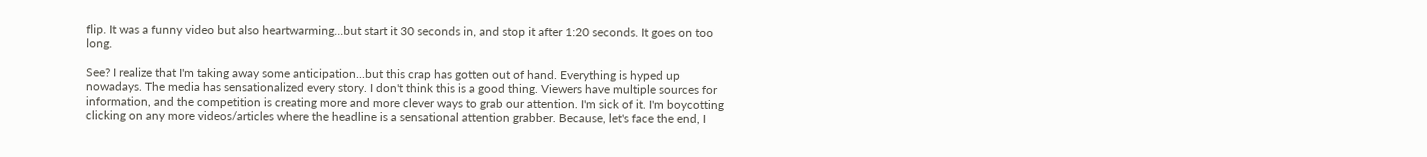flip. It was a funny video but also heartwarming...but start it 30 seconds in, and stop it after 1:20 seconds. It goes on too long.

See? I realize that I'm taking away some anticipation...but this crap has gotten out of hand. Everything is hyped up nowadays. The media has sensationalized every story. I don't think this is a good thing. Viewers have multiple sources for information, and the competition is creating more and more clever ways to grab our attention. I'm sick of it. I'm boycotting clicking on any more videos/articles where the headline is a sensational attention grabber. Because, let's face the end, I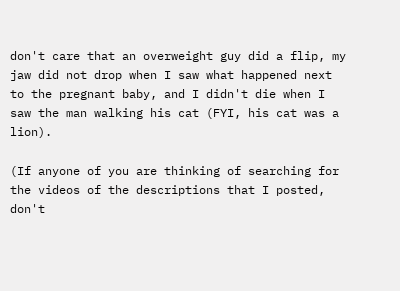don't care that an overweight guy did a flip, my jaw did not drop when I saw what happened next to the pregnant baby, and I didn't die when I saw the man walking his cat (FYI, his cat was a lion).

(If anyone of you are thinking of searching for the videos of the descriptions that I posted, don't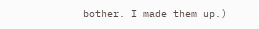bother. I made them up.)